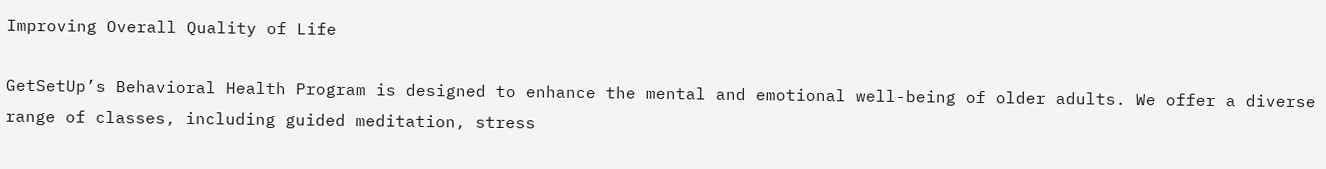Improving Overall Quality of Life

GetSetUp’s Behavioral Health Program is designed to enhance the mental and emotional well-being of older adults. We offer a diverse range of classes, including guided meditation, stress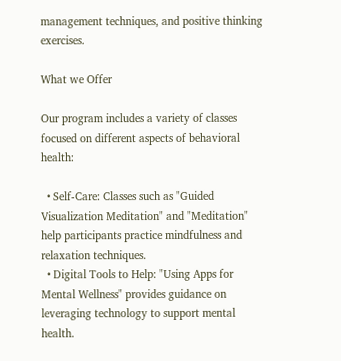management techniques, and positive thinking exercises.

What we Offer

Our program includes a variety of classes focused on different aspects of behavioral health:

  • Self-Care: Classes such as "Guided Visualization Meditation" and "Meditation" help participants practice mindfulness and relaxation techniques.
  • Digital Tools to Help: "Using Apps for Mental Wellness" provides guidance on leveraging technology to support mental health.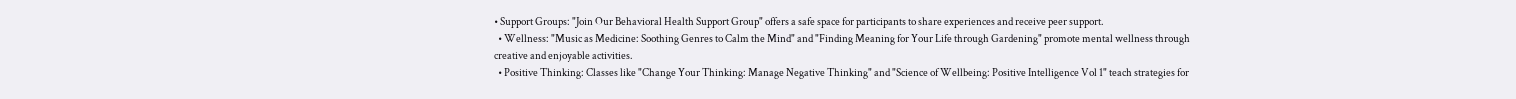• Support Groups: "Join Our Behavioral Health Support Group" offers a safe space for participants to share experiences and receive peer support.
  • Wellness: "Music as Medicine: Soothing Genres to Calm the Mind" and "Finding Meaning for Your Life through Gardening" promote mental wellness through creative and enjoyable activities.
  • Positive Thinking: Classes like "Change Your Thinking: Manage Negative Thinking" and "Science of Wellbeing: Positive Intelligence Vol 1" teach strategies for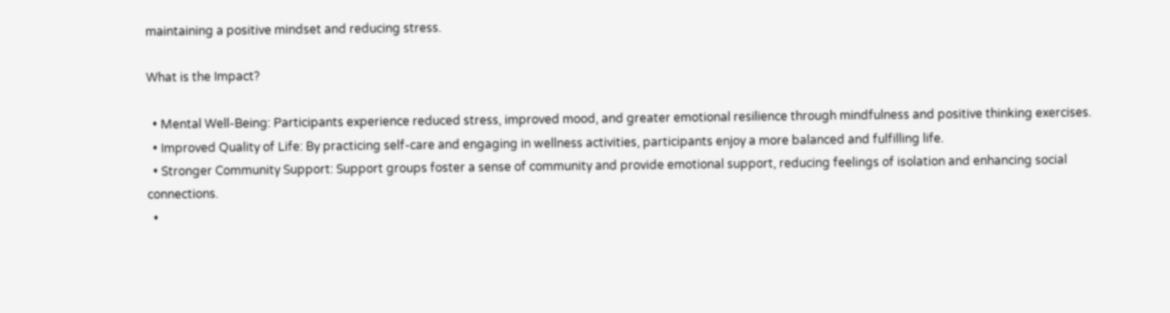maintaining a positive mindset and reducing stress.

What is the Impact?

  • Mental Well-Being: Participants experience reduced stress, improved mood, and greater emotional resilience through mindfulness and positive thinking exercises.
  • Improved Quality of Life: By practicing self-care and engaging in wellness activities, participants enjoy a more balanced and fulfilling life.
  • Stronger Community Support: Support groups foster a sense of community and provide emotional support, reducing feelings of isolation and enhancing social connections.
  •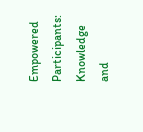Empowered Participants: Knowledge and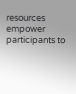resources empower participants to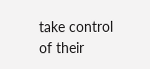take control of their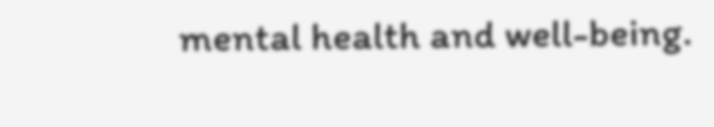mental health and well-being.